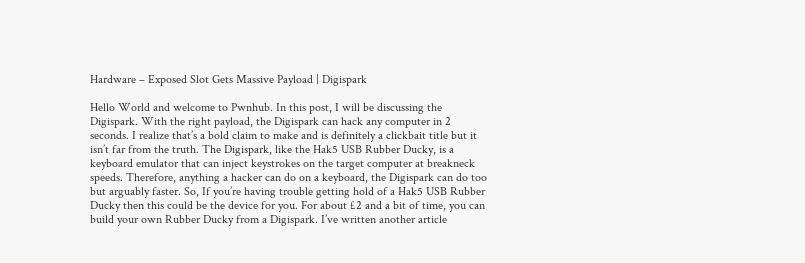Hardware – Exposed Slot Gets Massive Payload | Digispark

Hello World and welcome to Pwnhub. In this post, I will be discussing the Digispark. With the right payload, the Digispark can hack any computer in 2 seconds. I realize that’s a bold claim to make and is definitely a clickbait title but it isn’t far from the truth. The Digispark, like the Hak5 USB Rubber Ducky, is a keyboard emulator that can inject keystrokes on the target computer at breakneck speeds. Therefore, anything a hacker can do on a keyboard, the Digispark can do too but arguably faster. So, If you’re having trouble getting hold of a Hak5 USB Rubber Ducky then this could be the device for you. For about £2 and a bit of time, you can build your own Rubber Ducky from a Digispark. I’ve written another article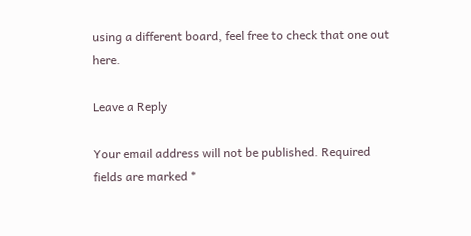using a different board, feel free to check that one out here.

Leave a Reply

Your email address will not be published. Required fields are marked *